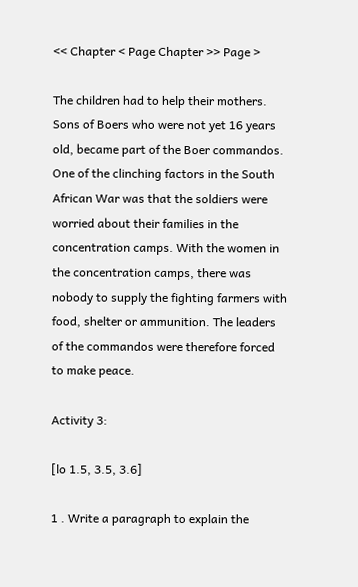<< Chapter < Page Chapter >> Page >

The children had to help their mothers. Sons of Boers who were not yet 16 years old, became part of the Boer commandos. One of the clinching factors in the South African War was that the soldiers were worried about their families in the concentration camps. With the women in the concentration camps, there was nobody to supply the fighting farmers with food, shelter or ammunition. The leaders of the commandos were therefore forced to make peace.

Activity 3:

[lo 1.5, 3.5, 3.6]

1 . Write a paragraph to explain the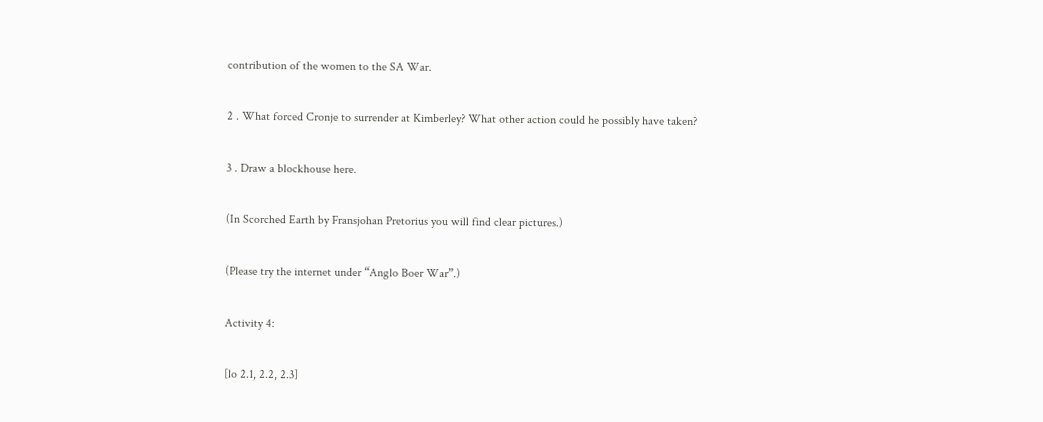contribution of the women to the SA War.

2 . What forced Cronje to surrender at Kimberley? What other action could he possibly have taken?

3 . Draw a blockhouse here.

(In Scorched Earth by Fransjohan Pretorius you will find clear pictures.)

(Please try the internet under “Anglo Boer War”.)

Activity 4:

[lo 2.1, 2.2, 2.3]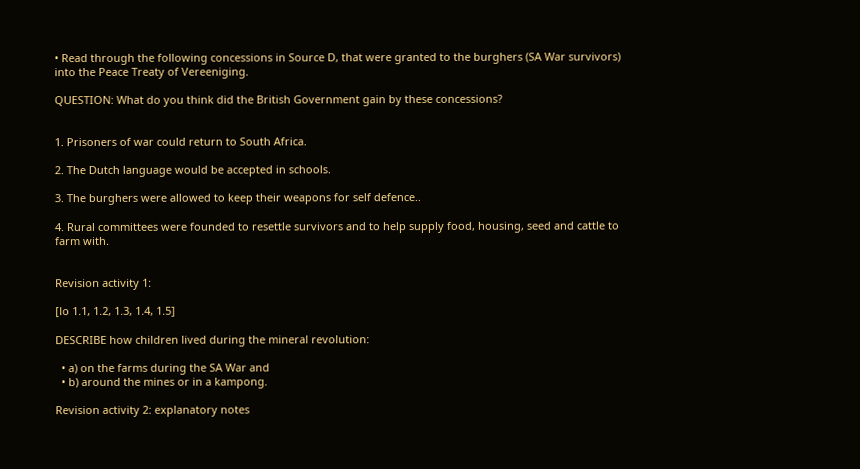• Read through the following concessions in Source D, that were granted to the burghers (SA War survivors) into the Peace Treaty of Vereeniging.

QUESTION: What do you think did the British Government gain by these concessions?


1. Prisoners of war could return to South Africa.

2. The Dutch language would be accepted in schools.

3. The burghers were allowed to keep their weapons for self defence..

4. Rural committees were founded to resettle survivors and to help supply food, housing, seed and cattle to farm with.


Revision activity 1:

[lo 1.1, 1.2, 1.3, 1.4, 1.5]

DESCRIBE how children lived during the mineral revolution:

  • a) on the farms during the SA War and
  • b) around the mines or in a kampong.

Revision activity 2: explanatory notes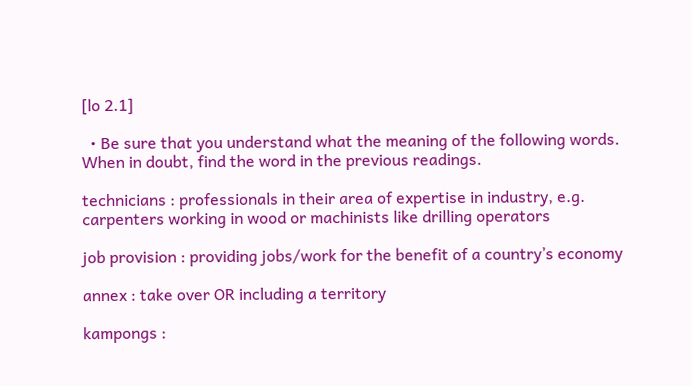[lo 2.1]

  • Be sure that you understand what the meaning of the following words. When in doubt, find the word in the previous readings.

technicians : professionals in their area of expertise in industry, e.g. carpenters working in wood or machinists like drilling operators

job provision : providing jobs/work for the benefit of a country’s economy

annex : take over OR including a territory

kampongs :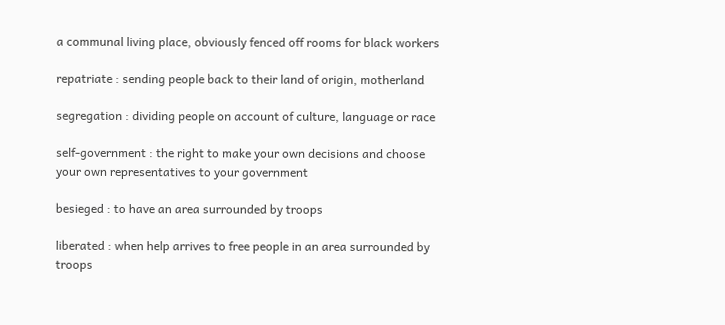a communal living place, obviously fenced off rooms for black workers

repatriate : sending people back to their land of origin, motherland

segregation : dividing people on account of culture, language or race

self-government : the right to make your own decisions and choose your own representatives to your government

besieged : to have an area surrounded by troops

liberated : when help arrives to free people in an area surrounded by troops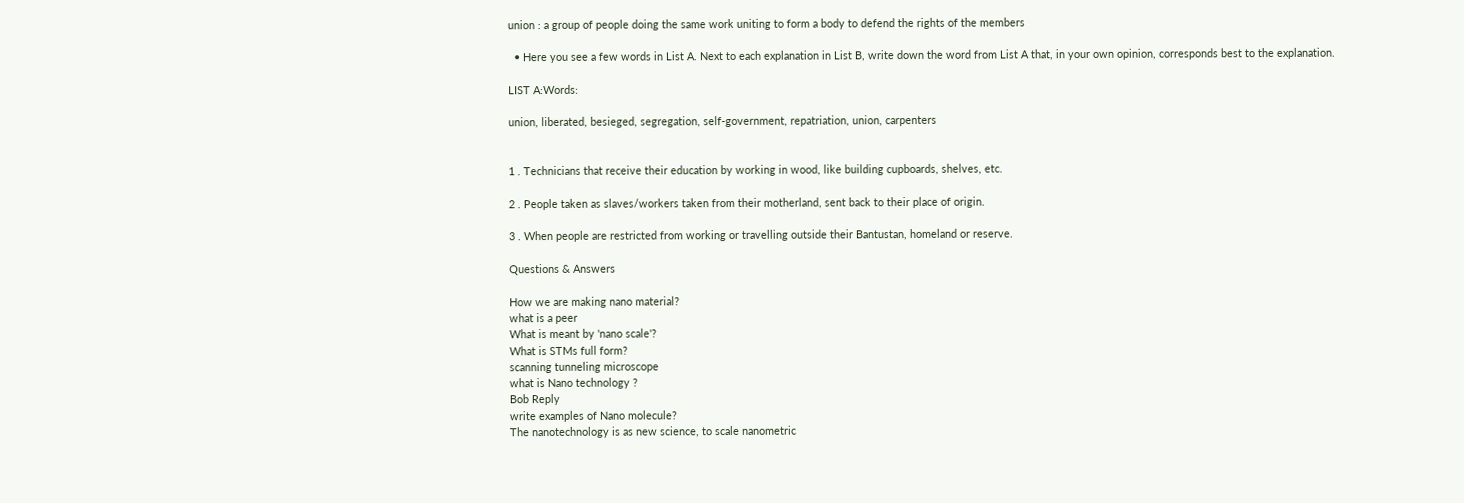union : a group of people doing the same work uniting to form a body to defend the rights of the members

  • Here you see a few words in List A. Next to each explanation in List B, write down the word from List A that, in your own opinion, corresponds best to the explanation.

LIST A:Words:

union, liberated, besieged, segregation, self-government, repatriation, union, carpenters


1 . Technicians that receive their education by working in wood, like building cupboards, shelves, etc.

2 . People taken as slaves/workers taken from their motherland, sent back to their place of origin.

3 . When people are restricted from working or travelling outside their Bantustan, homeland or reserve.

Questions & Answers

How we are making nano material?
what is a peer
What is meant by 'nano scale'?
What is STMs full form?
scanning tunneling microscope
what is Nano technology ?
Bob Reply
write examples of Nano molecule?
The nanotechnology is as new science, to scale nanometric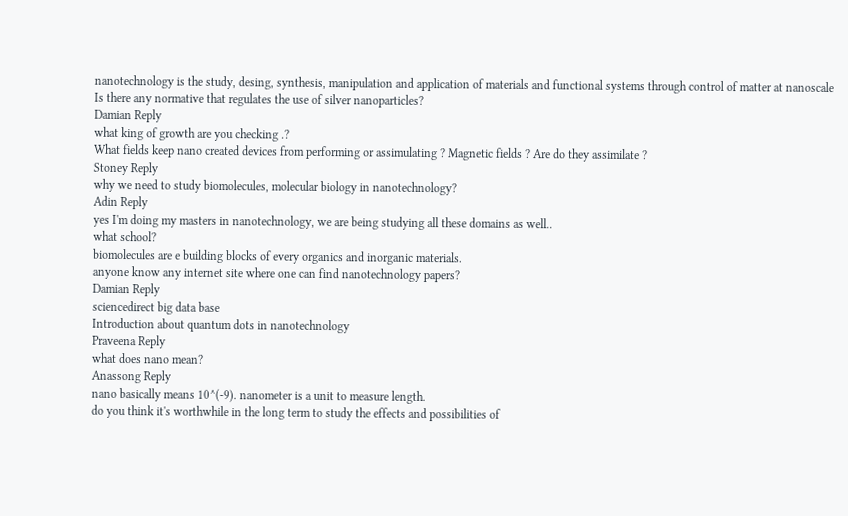nanotechnology is the study, desing, synthesis, manipulation and application of materials and functional systems through control of matter at nanoscale
Is there any normative that regulates the use of silver nanoparticles?
Damian Reply
what king of growth are you checking .?
What fields keep nano created devices from performing or assimulating ? Magnetic fields ? Are do they assimilate ?
Stoney Reply
why we need to study biomolecules, molecular biology in nanotechnology?
Adin Reply
yes I'm doing my masters in nanotechnology, we are being studying all these domains as well..
what school?
biomolecules are e building blocks of every organics and inorganic materials.
anyone know any internet site where one can find nanotechnology papers?
Damian Reply
sciencedirect big data base
Introduction about quantum dots in nanotechnology
Praveena Reply
what does nano mean?
Anassong Reply
nano basically means 10^(-9). nanometer is a unit to measure length.
do you think it's worthwhile in the long term to study the effects and possibilities of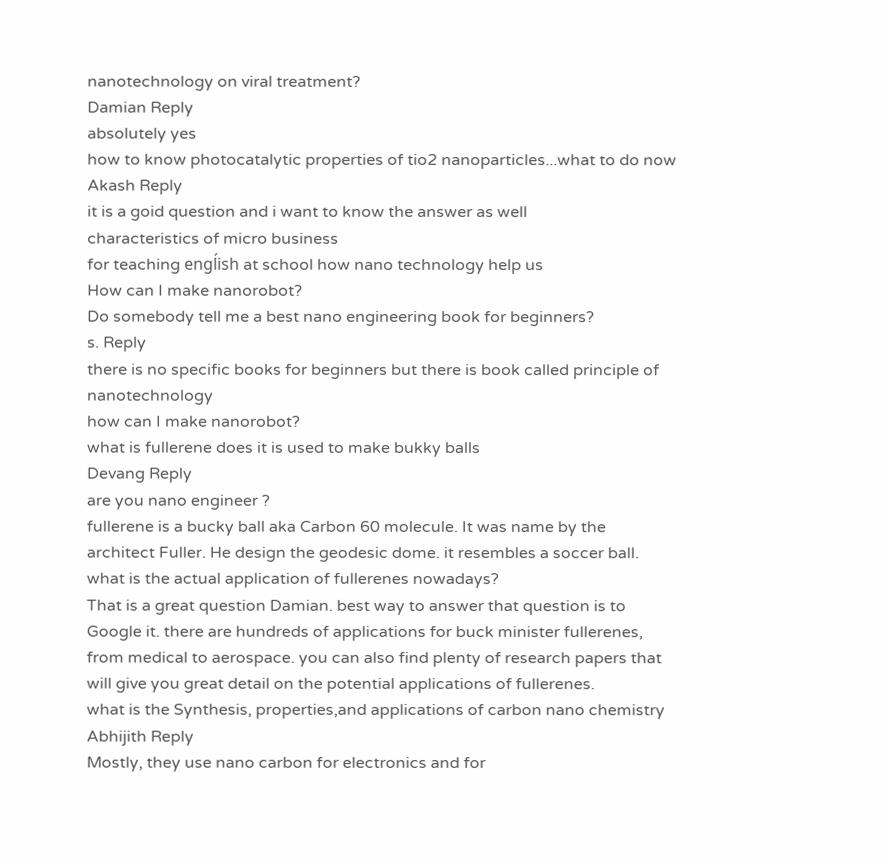nanotechnology on viral treatment?
Damian Reply
absolutely yes
how to know photocatalytic properties of tio2 nanoparticles...what to do now
Akash Reply
it is a goid question and i want to know the answer as well
characteristics of micro business
for teaching engĺish at school how nano technology help us
How can I make nanorobot?
Do somebody tell me a best nano engineering book for beginners?
s. Reply
there is no specific books for beginners but there is book called principle of nanotechnology
how can I make nanorobot?
what is fullerene does it is used to make bukky balls
Devang Reply
are you nano engineer ?
fullerene is a bucky ball aka Carbon 60 molecule. It was name by the architect Fuller. He design the geodesic dome. it resembles a soccer ball.
what is the actual application of fullerenes nowadays?
That is a great question Damian. best way to answer that question is to Google it. there are hundreds of applications for buck minister fullerenes, from medical to aerospace. you can also find plenty of research papers that will give you great detail on the potential applications of fullerenes.
what is the Synthesis, properties,and applications of carbon nano chemistry
Abhijith Reply
Mostly, they use nano carbon for electronics and for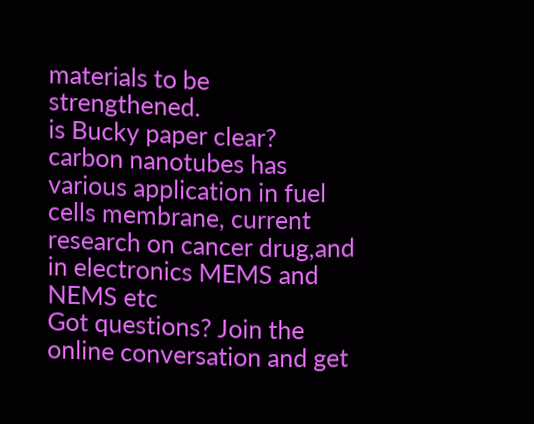materials to be strengthened.
is Bucky paper clear?
carbon nanotubes has various application in fuel cells membrane, current research on cancer drug,and in electronics MEMS and NEMS etc
Got questions? Join the online conversation and get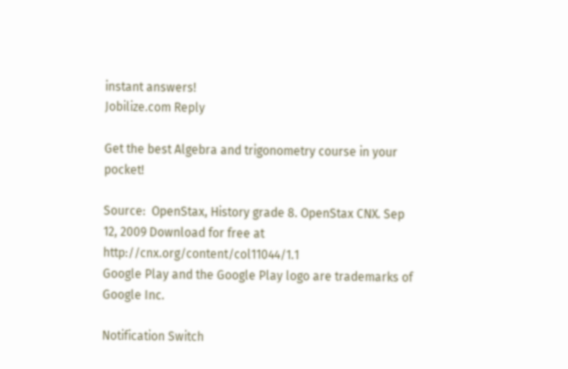instant answers!
Jobilize.com Reply

Get the best Algebra and trigonometry course in your pocket!

Source:  OpenStax, History grade 8. OpenStax CNX. Sep 12, 2009 Download for free at http://cnx.org/content/col11044/1.1
Google Play and the Google Play logo are trademarks of Google Inc.

Notification Switch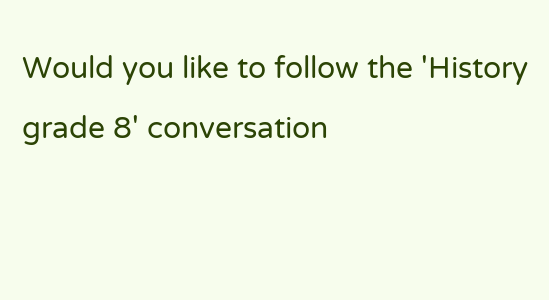Would you like to follow the 'History grade 8' conversation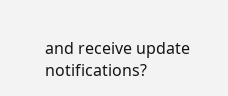and receive update notifications?